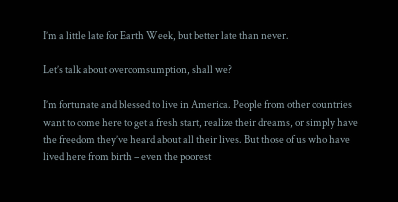I’m a little late for Earth Week, but better late than never.

Let’s talk about overcomsumption, shall we?

I’m fortunate and blessed to live in America. People from other countries want to come here to get a fresh start, realize their dreams, or simply have the freedom they’ve heard about all their lives. But those of us who have lived here from birth – even the poorest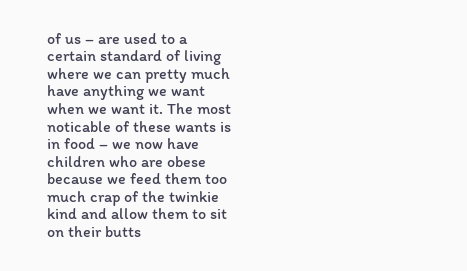of us – are used to a certain standard of living where we can pretty much have anything we want when we want it. The most noticable of these wants is in food – we now have children who are obese because we feed them too much crap of the twinkie kind and allow them to sit on their butts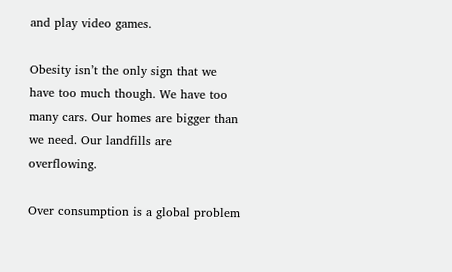and play video games.

Obesity isn’t the only sign that we have too much though. We have too many cars. Our homes are bigger than we need. Our landfills are overflowing.

Over consumption is a global problem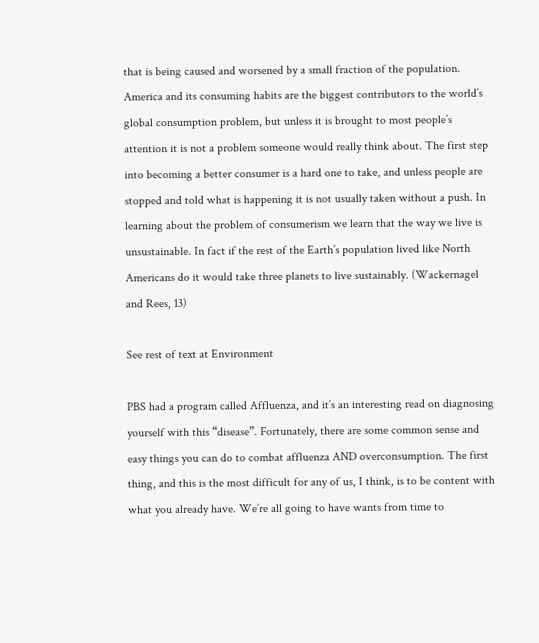that is being caused and worsened by a small fraction of the population. America and its consuming habits are the biggest contributors to the world’s global consumption problem, but unless it is brought to most people’s attention it is not a problem someone would really think about. The first step into becoming a better consumer is a hard one to take, and unless people are stopped and told what is happening it is not usually taken without a push. In learning about the problem of consumerism we learn that the way we live is unsustainable. In fact if the rest of the Earth’s population lived like North Americans do it would take three planets to live sustainably. (Wackernagel and Rees, 13)

See rest of text at Environment

PBS had a program called Affluenza, and it’s an interesting read on diagnosing yourself with this “disease”. Fortunately, there are some common sense and easy things you can do to combat affluenza AND overconsumption. The first thing, and this is the most difficult for any of us, I think, is to be content with what you already have. We’re all going to have wants from time to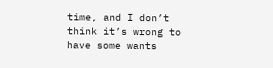time, and I don’t think it’s wrong to have some wants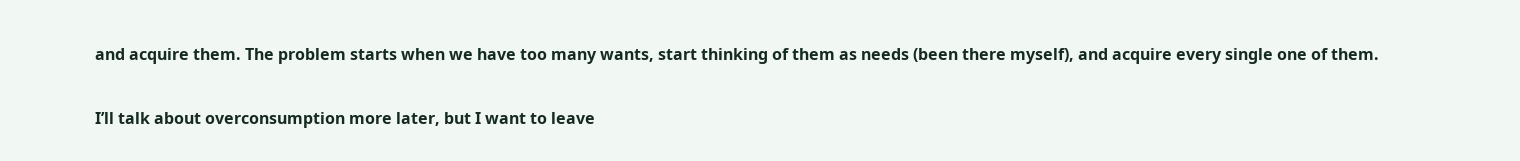and acquire them. The problem starts when we have too many wants, start thinking of them as needs (been there myself), and acquire every single one of them.

I’ll talk about overconsumption more later, but I want to leave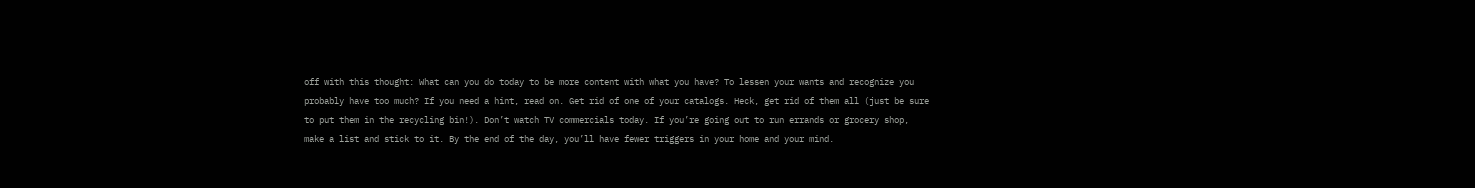off with this thought: What can you do today to be more content with what you have? To lessen your wants and recognize you probably have too much? If you need a hint, read on. Get rid of one of your catalogs. Heck, get rid of them all (just be sure to put them in the recycling bin!). Don’t watch TV commercials today. If you’re going out to run errands or grocery shop, make a list and stick to it. By the end of the day, you’ll have fewer triggers in your home and your mind.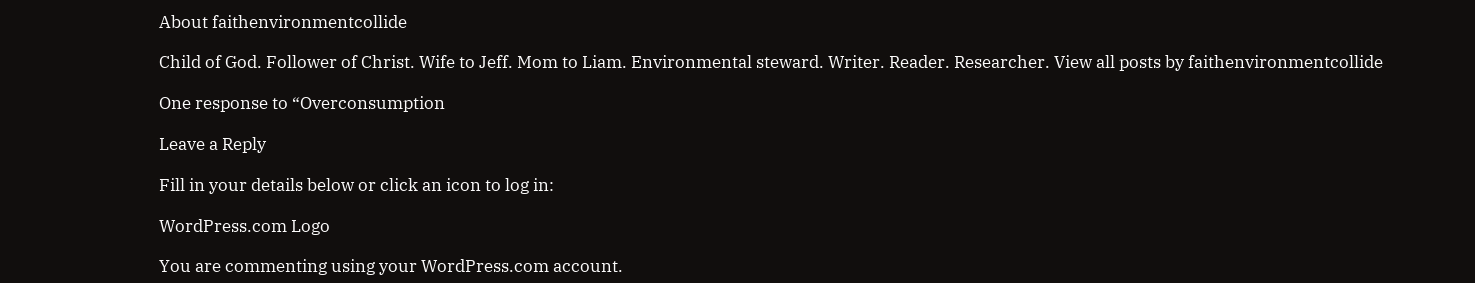About faithenvironmentcollide

Child of God. Follower of Christ. Wife to Jeff. Mom to Liam. Environmental steward. Writer. Reader. Researcher. View all posts by faithenvironmentcollide

One response to “Overconsumption

Leave a Reply

Fill in your details below or click an icon to log in:

WordPress.com Logo

You are commenting using your WordPress.com account.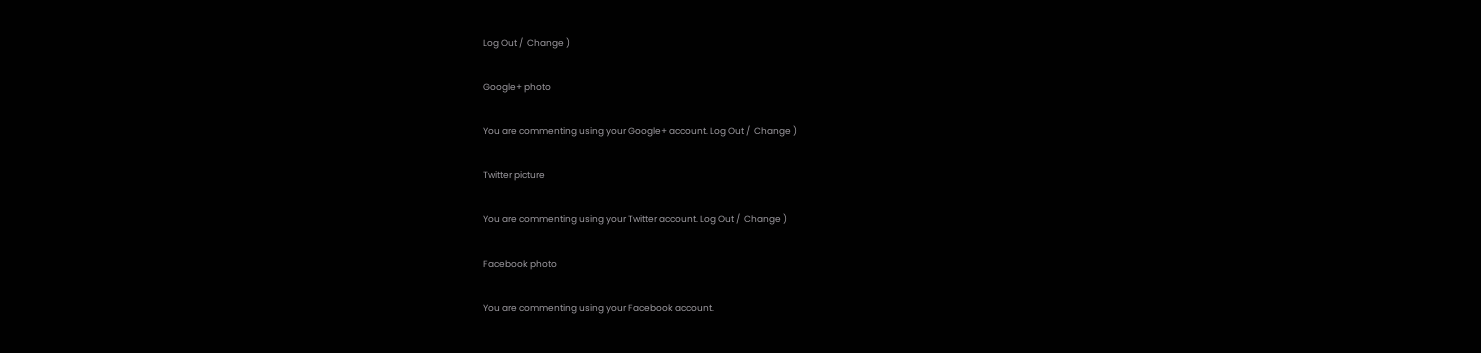Log Out /  Change )

Google+ photo

You are commenting using your Google+ account. Log Out /  Change )

Twitter picture

You are commenting using your Twitter account. Log Out /  Change )

Facebook photo

You are commenting using your Facebook account.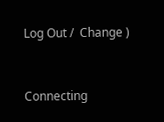Log Out /  Change )


Connecting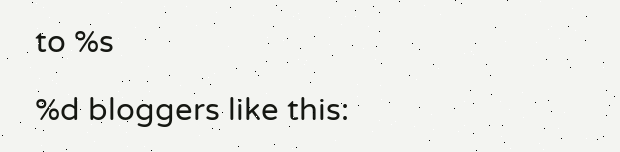to %s

%d bloggers like this: